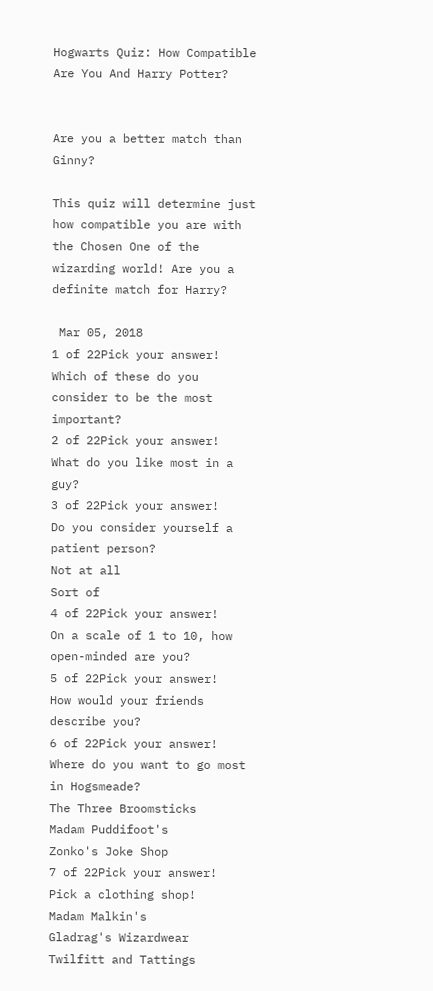Hogwarts Quiz: How Compatible Are You And Harry Potter?


Are you a better match than Ginny?

This quiz will determine just how compatible you are with the Chosen One of the wizarding world! Are you a definite match for Harry?

 Mar 05, 2018
1 of 22Pick your answer!
Which of these do you consider to be the most important?
2 of 22Pick your answer!
What do you like most in a guy?
3 of 22Pick your answer!
Do you consider yourself a patient person?
Not at all
Sort of
4 of 22Pick your answer!
On a scale of 1 to 10, how open-minded are you?
5 of 22Pick your answer!
How would your friends describe you?
6 of 22Pick your answer!
Where do you want to go most in Hogsmeade?
The Three Broomsticks
Madam Puddifoot's
Zonko's Joke Shop
7 of 22Pick your answer!
Pick a clothing shop!
Madam Malkin's
Gladrag's Wizardwear
Twilfitt and Tattings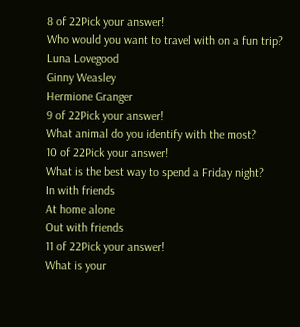8 of 22Pick your answer!
Who would you want to travel with on a fun trip?
Luna Lovegood
Ginny Weasley
Hermione Granger
9 of 22Pick your answer!
What animal do you identify with the most?
10 of 22Pick your answer!
What is the best way to spend a Friday night?
In with friends
At home alone
Out with friends
11 of 22Pick your answer!
What is your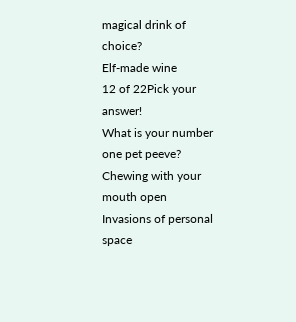magical drink of choice?
Elf-made wine
12 of 22Pick your answer!
What is your number one pet peeve?
Chewing with your mouth open
Invasions of personal space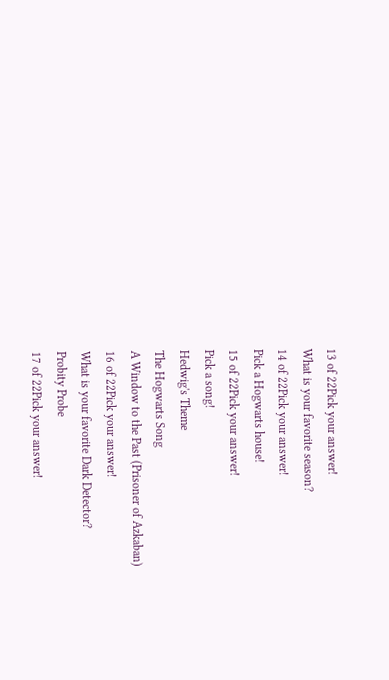13 of 22Pick your answer!
What is your favorite season?
14 of 22Pick your answer!
Pick a Hogwarts house!
15 of 22Pick your answer!
Pick a song!
Hedwig's Theme
The Hogwarts Song
A Window to the Past (Prisoner of Azkaban)
16 of 22Pick your answer!
What is your favorite Dark Detector?
Probity Probe
17 of 22Pick your answer!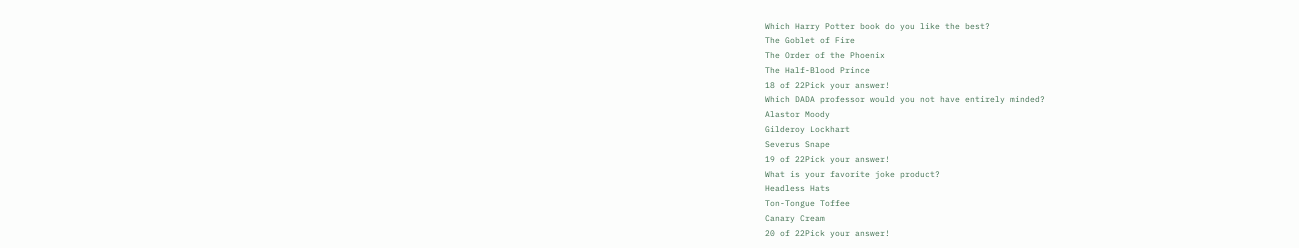Which Harry Potter book do you like the best?
The Goblet of Fire
The Order of the Phoenix
The Half-Blood Prince
18 of 22Pick your answer!
Which DADA professor would you not have entirely minded?
Alastor Moody
Gilderoy Lockhart
Severus Snape
19 of 22Pick your answer!
What is your favorite joke product?
Headless Hats
Ton-Tongue Toffee
Canary Cream
20 of 22Pick your answer!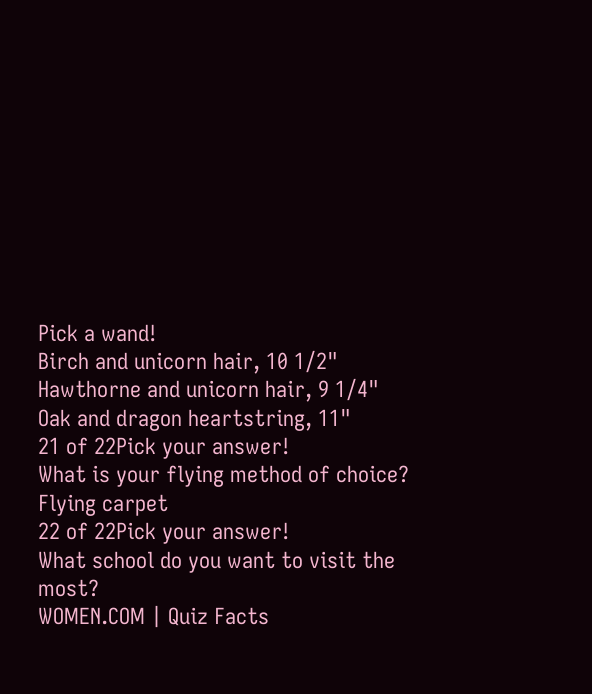Pick a wand!
Birch and unicorn hair, 10 1/2"
Hawthorne and unicorn hair, 9 1/4"
Oak and dragon heartstring, 11"
21 of 22Pick your answer!
What is your flying method of choice?
Flying carpet
22 of 22Pick your answer!
What school do you want to visit the most?
WOMEN.COM | Quiz Facts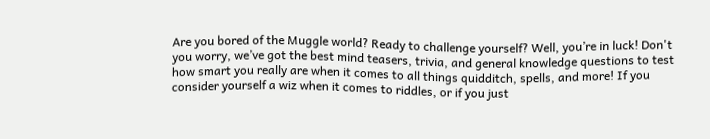Are you bored of the Muggle world? Ready to challenge yourself? Well, you’re in luck! Don't you worry, we’ve got the best mind teasers, trivia, and general knowledge questions to test how smart you really are when it comes to all things quidditch, spells, and more! If you consider yourself a wiz when it comes to riddles, or if you just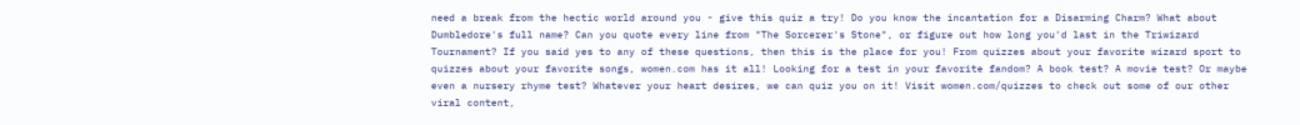need a break from the hectic world around you - give this quiz a try! Do you know the incantation for a Disarming Charm? What about Dumbledore's full name? Can you quote every line from "The Sorcerer's Stone", or figure out how long you'd last in the Triwizard Tournament? If you said yes to any of these questions, then this is the place for you! From quizzes about your favorite wizard sport to quizzes about your favorite songs, women.com has it all! Looking for a test in your favorite fandom? A book test? A movie test? Or maybe even a nursery rhyme test? Whatever your heart desires, we can quiz you on it! Visit women.com/quizzes to check out some of our other viral content,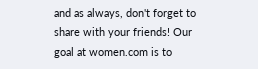and as always, don't forget to share with your friends! Our goal at women.com is to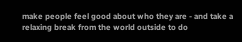make people feel good about who they are - and take a relaxing break from the world outside to do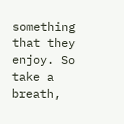something that they enjoy. So take a breath,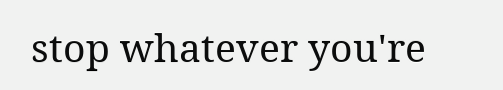stop whatever you're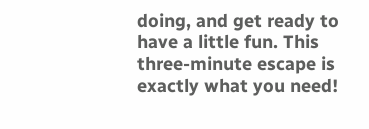doing, and get ready to have a little fun. This three-minute escape is exactly what you need!